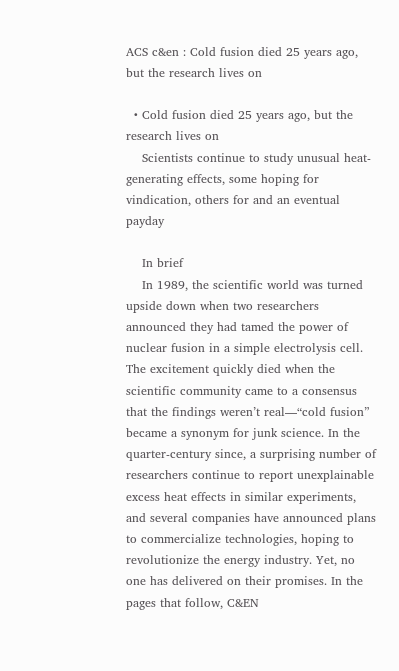ACS c&en : Cold fusion died 25 years ago, but the research lives on

  • Cold fusion died 25 years ago, but the research lives on
    Scientists continue to study unusual heat-generating effects, some hoping for vindication, others for and an eventual payday

    In brief
    In 1989, the scientific world was turned upside down when two researchers announced they had tamed the power of nuclear fusion in a simple electrolysis cell. The excitement quickly died when the scientific community came to a consensus that the findings weren’t real—“cold fusion” became a synonym for junk science. In the quarter-century since, a surprising number of researchers continue to report unexplainable excess heat effects in similar experiments, and several companies have announced plans to commercialize technologies, hoping to revolutionize the energy industry. Yet, no one has delivered on their promises. In the pages that follow, C&EN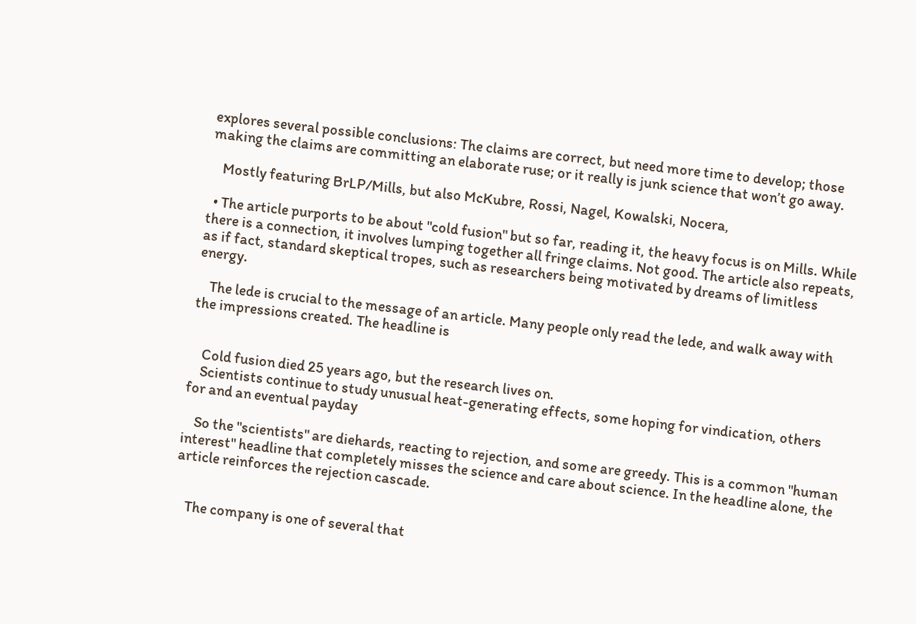explores several possible conclusions: The claims are correct, but need more time to develop; those making the claims are committing an elaborate ruse; or it really is junk science that won’t go away.

    Mostly featuring BrLP/Mills, but also McKubre, Rossi, Nagel, Kowalski, Nocera,

  • The article purports to be about "cold fusion" but so far, reading it, the heavy focus is on Mills. While there is a connection, it involves lumping together all fringe claims. Not good. The article also repeats, as if fact, standard skeptical tropes, such as researchers being motivated by dreams of limitless energy.

    The lede is crucial to the message of an article. Many people only read the lede, and walk away with the impressions created. The headline is


    Cold fusion died 25 years ago, but the research lives on.
    Scientists continue to study unusual heat-generating effects, some hoping for vindication, others for and an eventual payday

    So the "scientists" are diehards, reacting to rejection, and some are greedy. This is a common "human interest" headline that completely misses the science and care about science. In the headline alone, the article reinforces the rejection cascade.


    The company is one of several that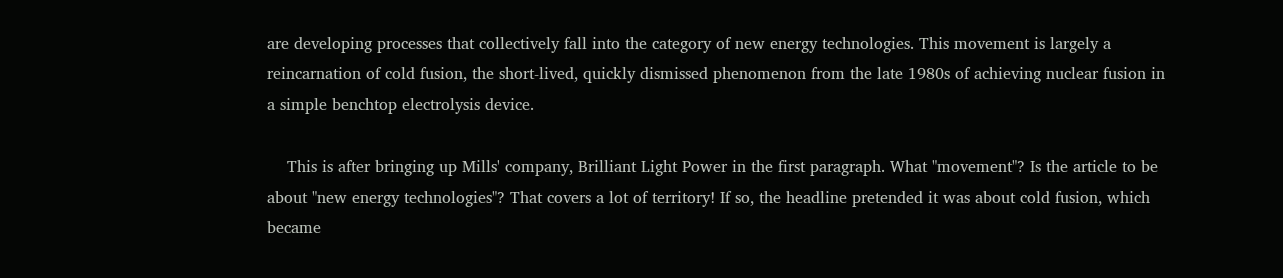are developing processes that collectively fall into the category of new energy technologies. This movement is largely a reincarnation of cold fusion, the short-lived, quickly dismissed phenomenon from the late 1980s of achieving nuclear fusion in a simple benchtop electrolysis device.

    This is after bringing up Mills' company, Brilliant Light Power in the first paragraph. What "movement"? Is the article to be about "new energy technologies"? That covers a lot of territory! If so, the headline pretended it was about cold fusion, which became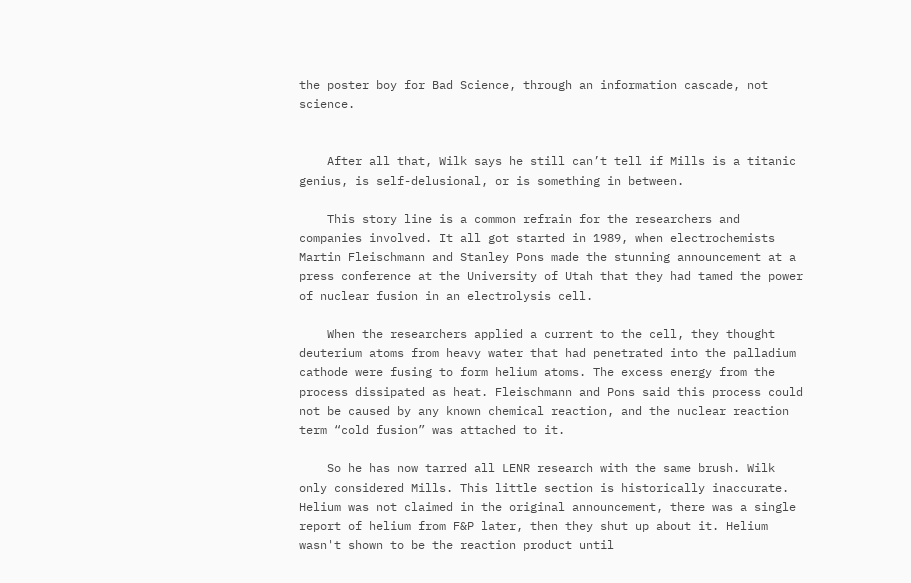the poster boy for Bad Science, through an information cascade, not science.


    After all that, Wilk says he still can’t tell if Mills is a titanic genius, is self-delusional, or is something in between.

    This story line is a common refrain for the researchers and companies involved. It all got started in 1989, when electrochemists Martin Fleischmann and Stanley Pons made the stunning announcement at a press conference at the University of Utah that they had tamed the power of nuclear fusion in an electrolysis cell.

    When the researchers applied a current to the cell, they thought deuterium atoms from heavy water that had penetrated into the palladium cathode were fusing to form helium atoms. The excess energy from the process dissipated as heat. Fleischmann and Pons said this process could not be caused by any known chemical reaction, and the nuclear reaction term “cold fusion” was attached to it.

    So he has now tarred all LENR research with the same brush. Wilk only considered Mills. This little section is historically inaccurate. Helium was not claimed in the original announcement, there was a single report of helium from F&P later, then they shut up about it. Helium wasn't shown to be the reaction product until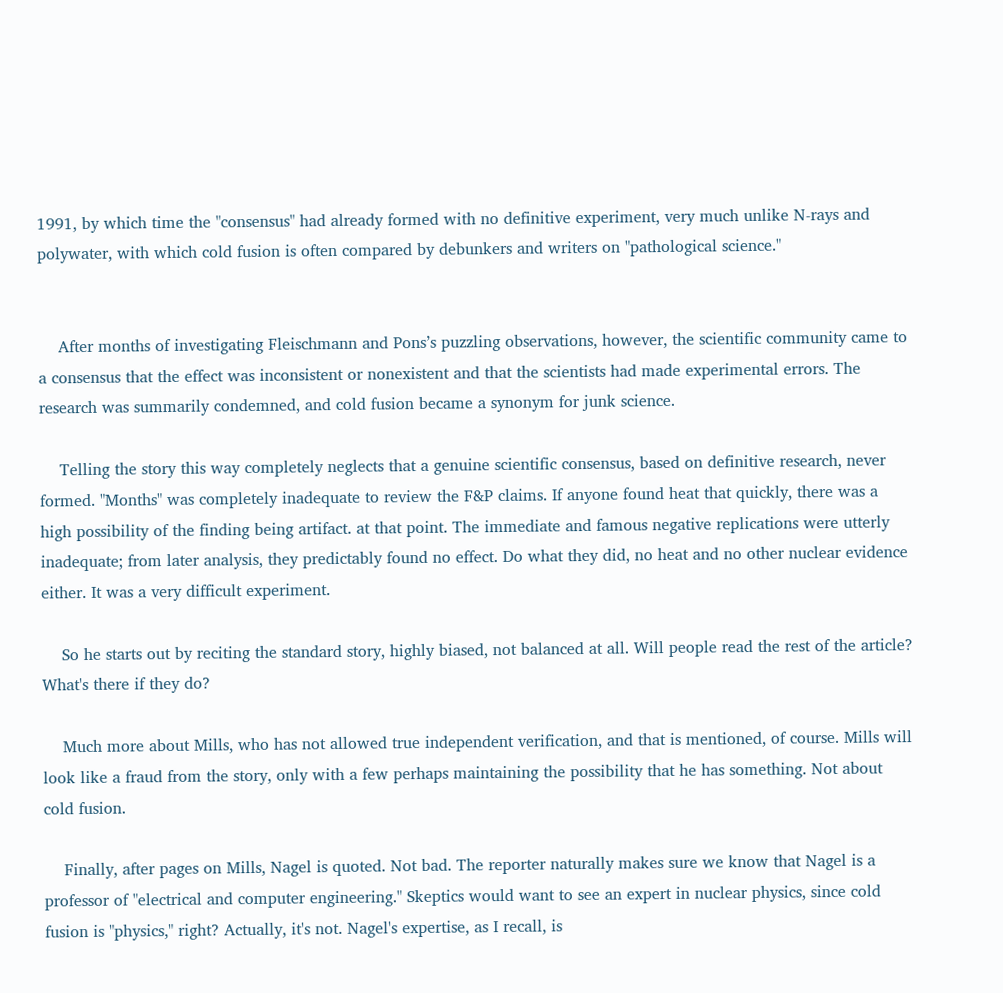1991, by which time the "consensus" had already formed with no definitive experiment, very much unlike N-rays and polywater, with which cold fusion is often compared by debunkers and writers on "pathological science."


    After months of investigating Fleischmann and Pons’s puzzling observations, however, the scientific community came to a consensus that the effect was inconsistent or nonexistent and that the scientists had made experimental errors. The research was summarily condemned, and cold fusion became a synonym for junk science.

    Telling the story this way completely neglects that a genuine scientific consensus, based on definitive research, never formed. "Months" was completely inadequate to review the F&P claims. If anyone found heat that quickly, there was a high possibility of the finding being artifact. at that point. The immediate and famous negative replications were utterly inadequate; from later analysis, they predictably found no effect. Do what they did, no heat and no other nuclear evidence either. It was a very difficult experiment.

    So he starts out by reciting the standard story, highly biased, not balanced at all. Will people read the rest of the article? What's there if they do?

    Much more about Mills, who has not allowed true independent verification, and that is mentioned, of course. Mills will look like a fraud from the story, only with a few perhaps maintaining the possibility that he has something. Not about cold fusion.

    Finally, after pages on Mills, Nagel is quoted. Not bad. The reporter naturally makes sure we know that Nagel is a professor of "electrical and computer engineering." Skeptics would want to see an expert in nuclear physics, since cold fusion is "physics," right? Actually, it's not. Nagel's expertise, as I recall, is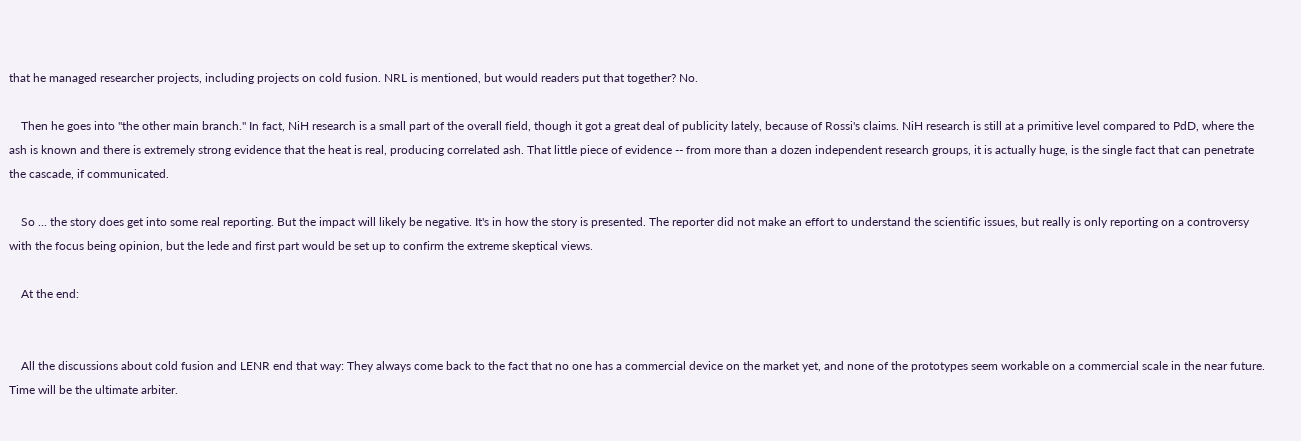that he managed researcher projects, including projects on cold fusion. NRL is mentioned, but would readers put that together? No.

    Then he goes into "the other main branch." In fact, NiH research is a small part of the overall field, though it got a great deal of publicity lately, because of Rossi's claims. NiH research is still at a primitive level compared to PdD, where the ash is known and there is extremely strong evidence that the heat is real, producing correlated ash. That little piece of evidence -- from more than a dozen independent research groups, it is actually huge, is the single fact that can penetrate the cascade, if communicated.

    So ... the story does get into some real reporting. But the impact will likely be negative. It's in how the story is presented. The reporter did not make an effort to understand the scientific issues, but really is only reporting on a controversy with the focus being opinion, but the lede and first part would be set up to confirm the extreme skeptical views.

    At the end:


    All the discussions about cold fusion and LENR end that way: They always come back to the fact that no one has a commercial device on the market yet, and none of the prototypes seem workable on a commercial scale in the near future. Time will be the ultimate arbiter.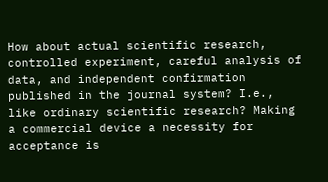How about actual scientific research, controlled experiment, careful analysis of data, and independent confirmation published in the journal system? I.e., like ordinary scientific research? Making a commercial device a necessity for acceptance is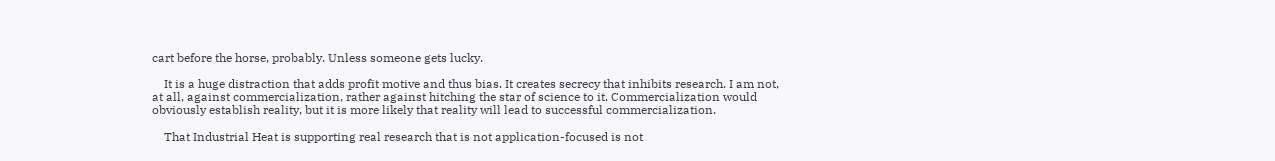cart before the horse, probably. Unless someone gets lucky.

    It is a huge distraction that adds profit motive and thus bias. It creates secrecy that inhibits research. I am not, at all, against commercialization, rather against hitching the star of science to it. Commercialization would obviously establish reality, but it is more likely that reality will lead to successful commercialization.

    That Industrial Heat is supporting real research that is not application-focused is not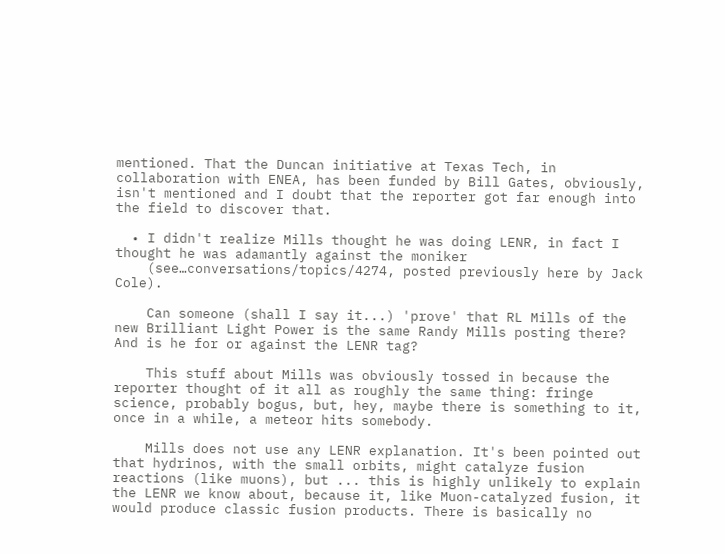mentioned. That the Duncan initiative at Texas Tech, in collaboration with ENEA, has been funded by Bill Gates, obviously, isn't mentioned and I doubt that the reporter got far enough into the field to discover that.

  • I didn't realize Mills thought he was doing LENR, in fact I thought he was adamantly against the moniker
    (see…conversations/topics/4274, posted previously here by Jack Cole).

    Can someone (shall I say it...) 'prove' that RL Mills of the new Brilliant Light Power is the same Randy Mills posting there? And is he for or against the LENR tag?

    This stuff about Mills was obviously tossed in because the reporter thought of it all as roughly the same thing: fringe science, probably bogus, but, hey, maybe there is something to it, once in a while, a meteor hits somebody.

    Mills does not use any LENR explanation. It's been pointed out that hydrinos, with the small orbits, might catalyze fusion reactions (like muons), but ... this is highly unlikely to explain the LENR we know about, because it, like Muon-catalyzed fusion, it would produce classic fusion products. There is basically no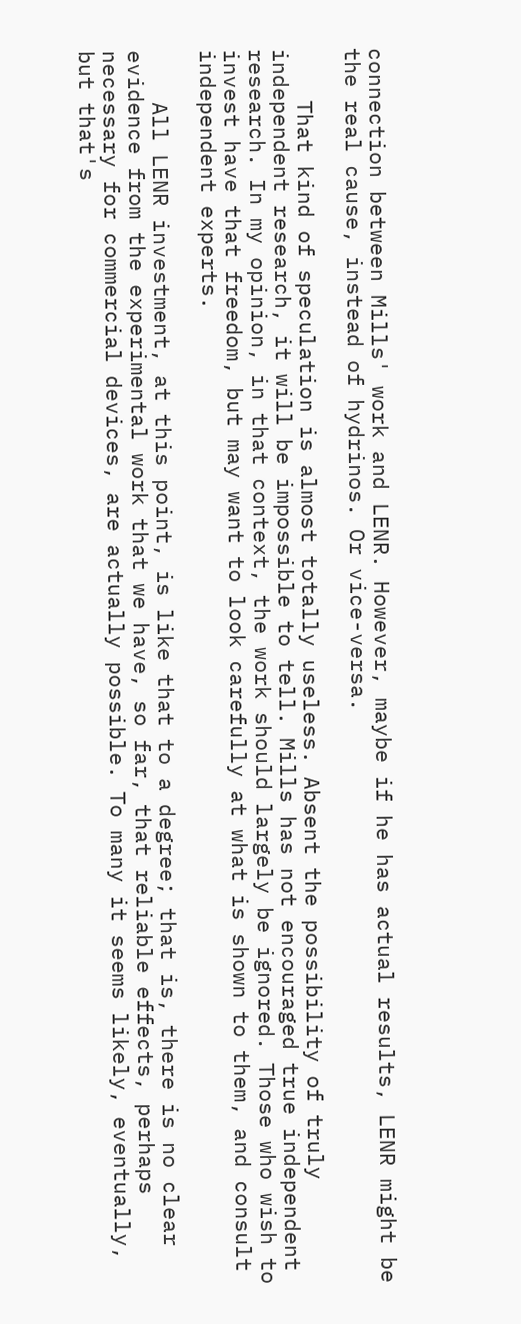connection between Mills' work and LENR. However, maybe if he has actual results, LENR might be the real cause, instead of hydrinos. Or vice-versa.

    That kind of speculation is almost totally useless. Absent the possibility of truly independent research, it will be impossible to tell. Mills has not encouraged true independent research. In my opinion, in that context, the work should largely be ignored. Those who wish to invest have that freedom, but may want to look carefully at what is shown to them, and consult independent experts.

    All LENR investment, at this point, is like that to a degree; that is, there is no clear evidence from the experimental work that we have, so far, that reliable effects, perhaps necessary for commercial devices, are actually possible. To many it seems likely, eventually, but that's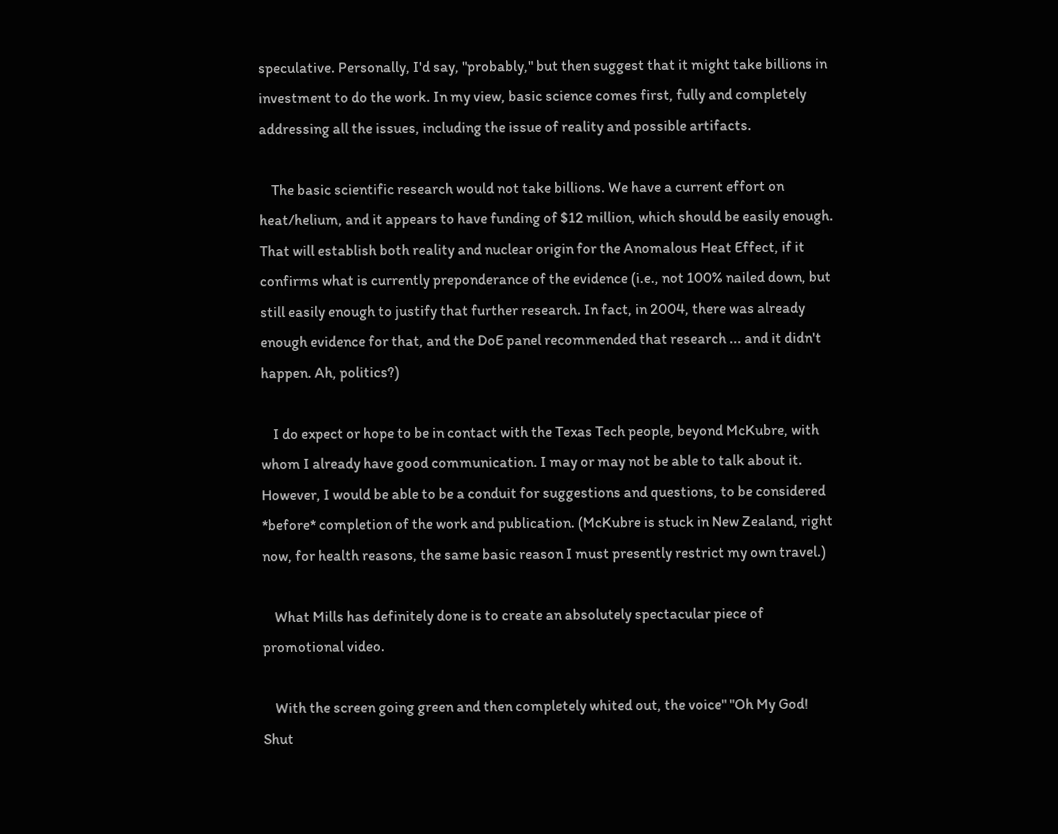speculative. Personally, I'd say, "probably," but then suggest that it might take billions in investment to do the work. In my view, basic science comes first, fully and completely addressing all the issues, including the issue of reality and possible artifacts.

    The basic scientific research would not take billions. We have a current effort on heat/helium, and it appears to have funding of $12 million, which should be easily enough. That will establish both reality and nuclear origin for the Anomalous Heat Effect, if it confirms what is currently preponderance of the evidence (i.e., not 100% nailed down, but still easily enough to justify that further research. In fact, in 2004, there was already enough evidence for that, and the DoE panel recommended that research ... and it didn't happen. Ah, politics?)

    I do expect or hope to be in contact with the Texas Tech people, beyond McKubre, with whom I already have good communication. I may or may not be able to talk about it. However, I would be able to be a conduit for suggestions and questions, to be considered *before* completion of the work and publication. (McKubre is stuck in New Zealand, right now, for health reasons, the same basic reason I must presently restrict my own travel.)

    What Mills has definitely done is to create an absolutely spectacular piece of promotional video.

    With the screen going green and then completely whited out, the voice" "Oh My God! Shut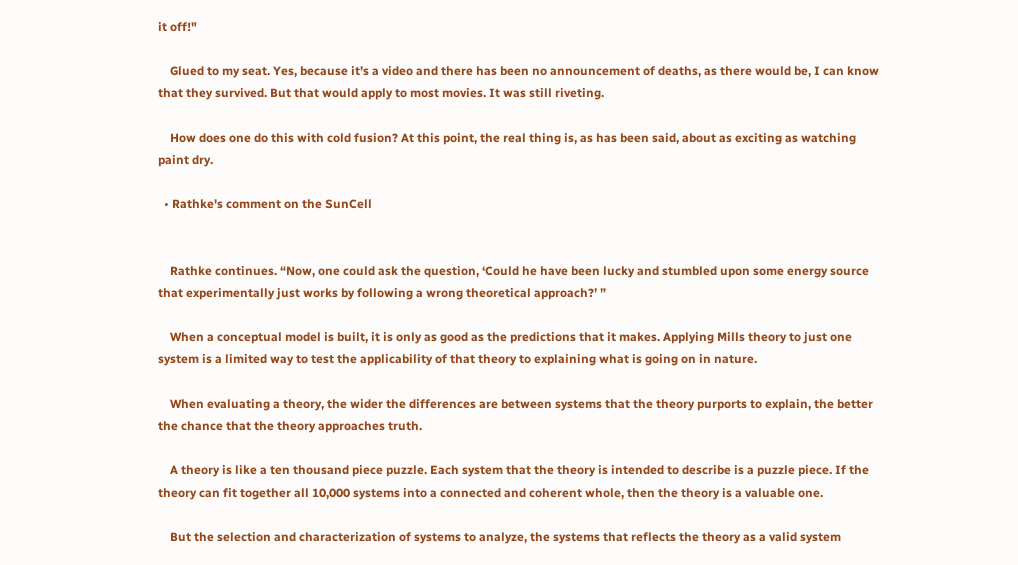it off!"

    Glued to my seat. Yes, because it's a video and there has been no announcement of deaths, as there would be, I can know that they survived. But that would apply to most movies. It was still riveting.

    How does one do this with cold fusion? At this point, the real thing is, as has been said, about as exciting as watching paint dry.

  • Rathke's comment on the SunCell


    Rathke continues. “Now, one could ask the question, ‘Could he have been lucky and stumbled upon some energy source that experimentally just works by following a wrong theoretical approach?’ ”

    When a conceptual model is built, it is only as good as the predictions that it makes. Applying Mills theory to just one system is a limited way to test the applicability of that theory to explaining what is going on in nature.

    When evaluating a theory, the wider the differences are between systems that the theory purports to explain, the better the chance that the theory approaches truth.

    A theory is like a ten thousand piece puzzle. Each system that the theory is intended to describe is a puzzle piece. If the theory can fit together all 10,000 systems into a connected and coherent whole, then the theory is a valuable one.

    But the selection and characterization of systems to analyze, the systems that reflects the theory as a valid system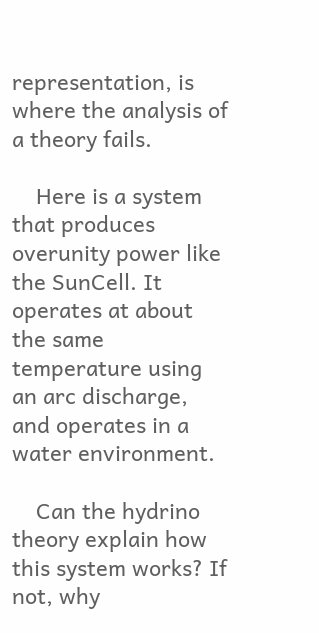representation, is where the analysis of a theory fails.

    Here is a system that produces overunity power like the SunCell. It operates at about the same temperature using an arc discharge, and operates in a water environment.

    Can the hydrino theory explain how this system works? If not, why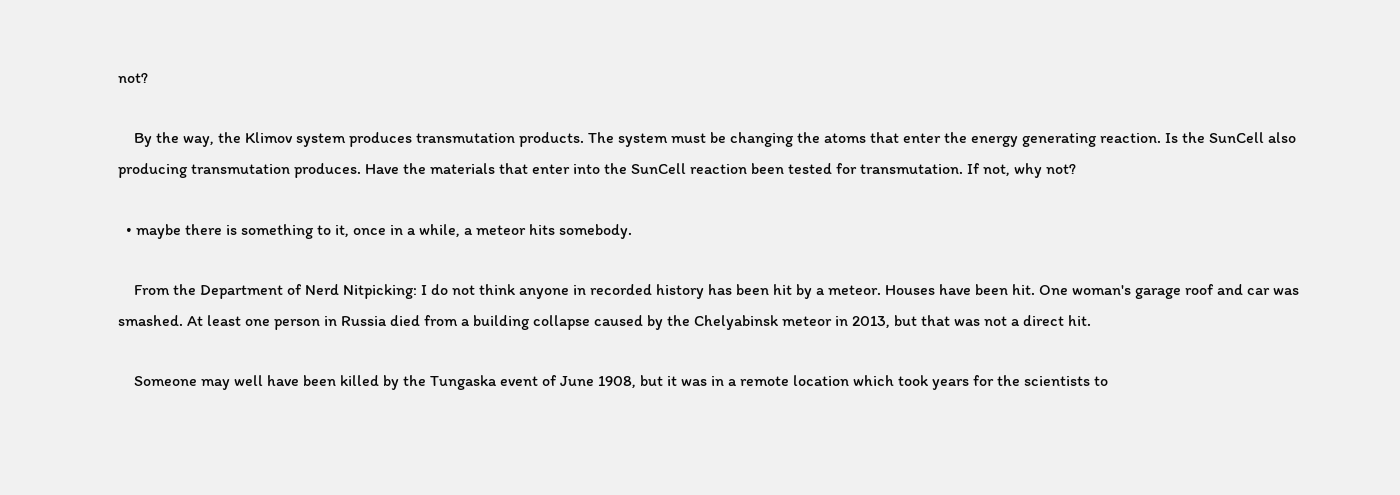not?

    By the way, the Klimov system produces transmutation products. The system must be changing the atoms that enter the energy generating reaction. Is the SunCell also producing transmutation produces. Have the materials that enter into the SunCell reaction been tested for transmutation. If not, why not?

  • maybe there is something to it, once in a while, a meteor hits somebody.

    From the Department of Nerd Nitpicking: I do not think anyone in recorded history has been hit by a meteor. Houses have been hit. One woman's garage roof and car was smashed. At least one person in Russia died from a building collapse caused by the Chelyabinsk meteor in 2013, but that was not a direct hit.

    Someone may well have been killed by the Tungaska event of June 1908, but it was in a remote location which took years for the scientists to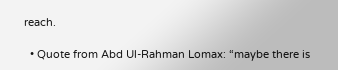reach.

  • Quote from Abd Ul-Rahman Lomax: “maybe there is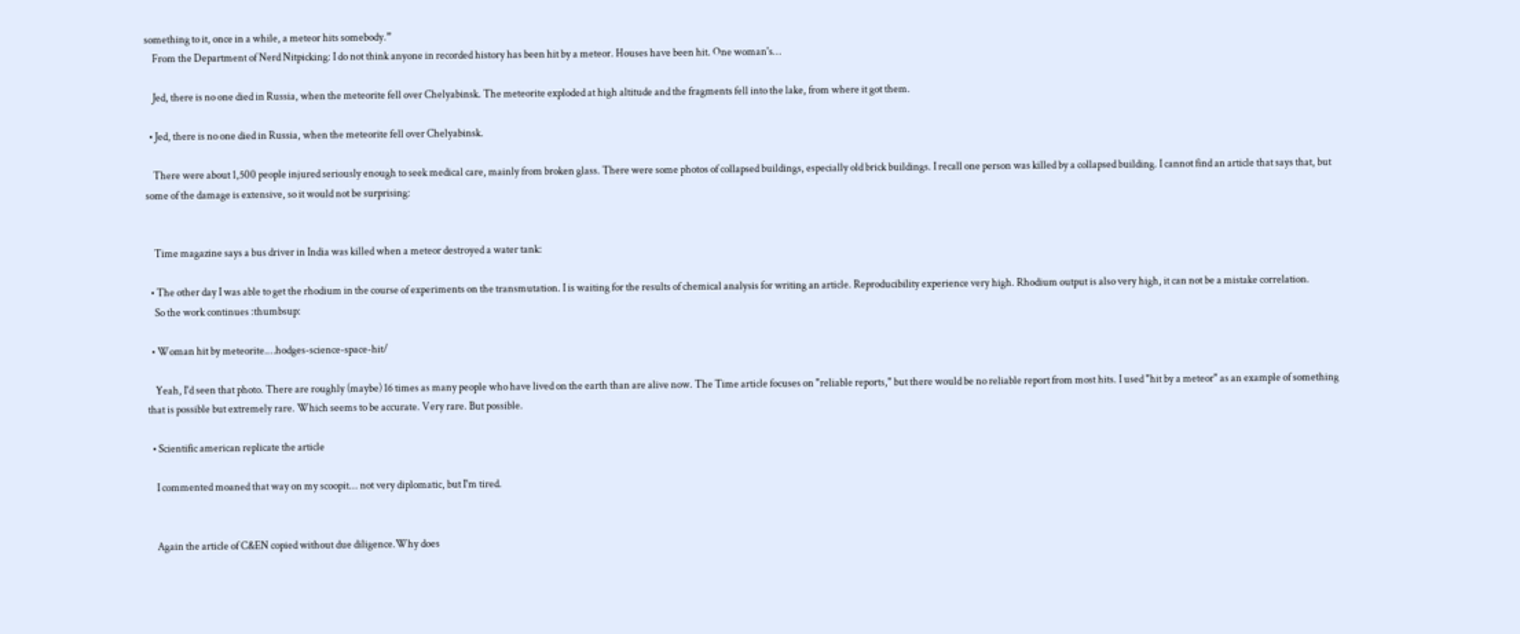something to it, once in a while, a meteor hits somebody.”
    From the Department of Nerd Nitpicking: I do not think anyone in recorded history has been hit by a meteor. Houses have been hit. One woman's…

    Jed, there is no one died in Russia, when the meteorite fell over Chelyabinsk. The meteorite exploded at high altitude and the fragments fell into the lake, from where it got them.

  • Jed, there is no one died in Russia, when the meteorite fell over Chelyabinsk.

    There were about 1,500 people injured seriously enough to seek medical care, mainly from broken glass. There were some photos of collapsed buildings, especially old brick buildings. I recall one person was killed by a collapsed building. I cannot find an article that says that, but some of the damage is extensive, so it would not be surprising:


    Time magazine says a bus driver in India was killed when a meteor destroyed a water tank:

  • The other day I was able to get the rhodium in the course of experiments on the transmutation. I is waiting for the results of chemical analysis for writing an article. Reproducibility experience very high. Rhodium output is also very high, it can not be a mistake correlation.
    So the work continues :thumbsup:

  • Woman hit by meteorite.…hodges-science-space-hit/

    Yeah, I'd seen that photo. There are roughly (maybe) 16 times as many people who have lived on the earth than are alive now. The Time article focuses on "reliable reports," but there would be no reliable report from most hits. I used "hit by a meteor" as an example of something that is possible but extremely rare. Which seems to be accurate. Very rare. But possible.

  • Scientific american replicate the article

    I commented moaned that way on my scoopit... not very diplomatic, but I'm tired.


    Again the article of C&EN copied without due diligence.Why does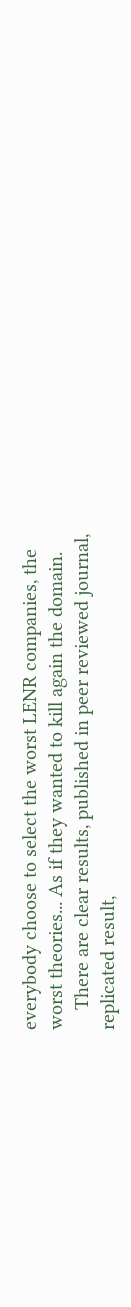everybody choose to select the worst LENR companies, the worst theories... As if they wanted to kill again the domain.
    There are clear results, published in peer reviewed journal, replicated result,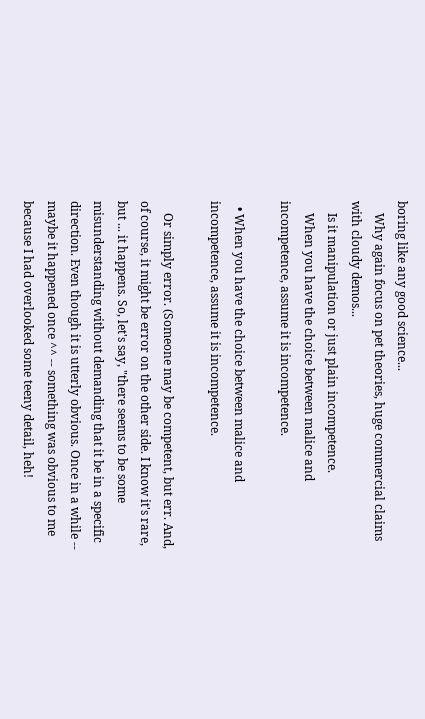boring like any good science...
    Why again focus on pet theories, huge commercial claims with cloudy demos...
    Is it manipulation or just plain incompetence.
    When you have the choice between malice and incompetence, assume it is incompetence.

  • When you have the choice between malice and incompetence, assume it is incompetence.

    Or simply error. (Someone may be competent, but err. And, of course, it might be error on the other side. I know it's rare, but ... it happens. So, let's say, "there seems to be some misunderstanding without demanding that it be in a specific direction. Even though it is utterly obvious. Once in a while -- maybe it happened once ^^ -- something was obvious to me because I had overlooked some teeny detail, heh!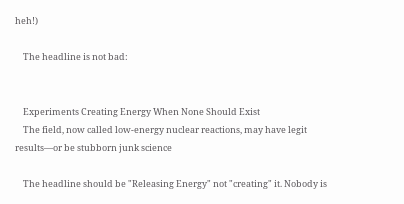heh!)

    The headline is not bad:


    Experiments Creating Energy When None Should Exist
    The field, now called low-energy nuclear reactions, may have legit results—or be stubborn junk science

    The headline should be "Releasing Energy" not "creating" it. Nobody is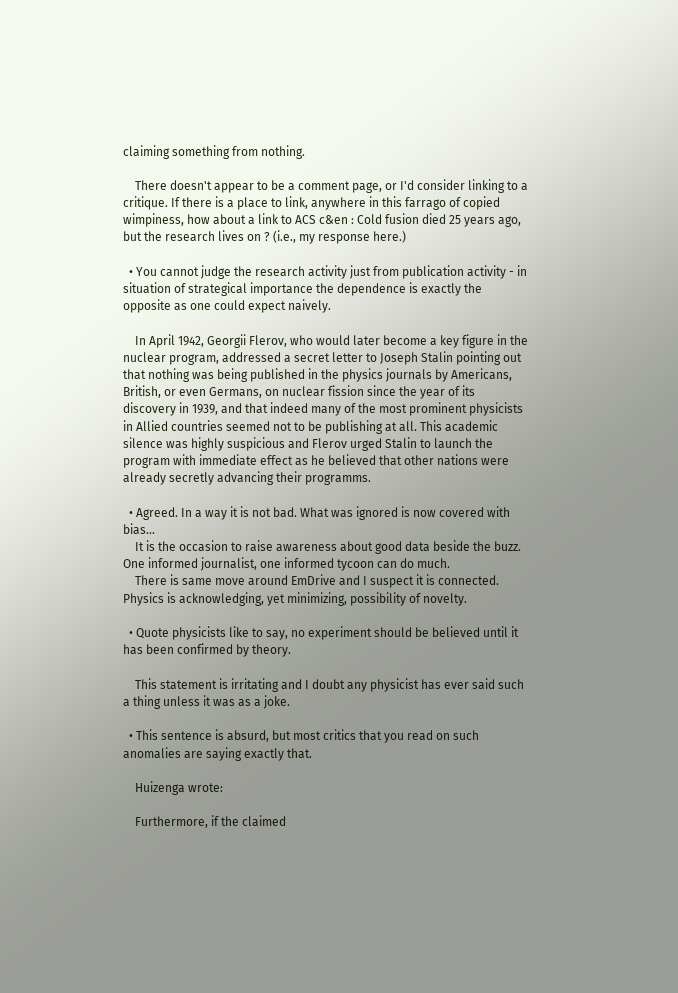claiming something from nothing.

    There doesn't appear to be a comment page, or I'd consider linking to a critique. If there is a place to link, anywhere in this farrago of copied wimpiness, how about a link to ACS c&en : Cold fusion died 25 years ago, but the research lives on ? (i.e., my response here.)

  • You cannot judge the research activity just from publication activity - in situation of strategical importance the dependence is exactly the opposite as one could expect naively.

    In April 1942, Georgii Flerov, who would later become a key figure in the nuclear program, addressed a secret letter to Joseph Stalin pointing out that nothing was being published in the physics journals by Americans, British, or even Germans, on nuclear fission since the year of its discovery in 1939, and that indeed many of the most prominent physicists in Allied countries seemed not to be publishing at all. This academic silence was highly suspicious and Flerov urged Stalin to launch the program with immediate effect as he believed that other nations were already secretly advancing their programms.

  • Agreed. In a way it is not bad. What was ignored is now covered with bias...
    It is the occasion to raise awareness about good data beside the buzz. One informed journalist, one informed tycoon can do much.
    There is same move around EmDrive and I suspect it is connected. Physics is acknowledging, yet minimizing, possibility of novelty.

  • Quote physicists like to say, no experiment should be believed until it has been confirmed by theory.

    This statement is irritating and I doubt any physicist has ever said such a thing unless it was as a joke.

  • This sentence is absurd, but most critics that you read on such anomalies are saying exactly that.

    Huizenga wrote:

    Furthermore, if the claimed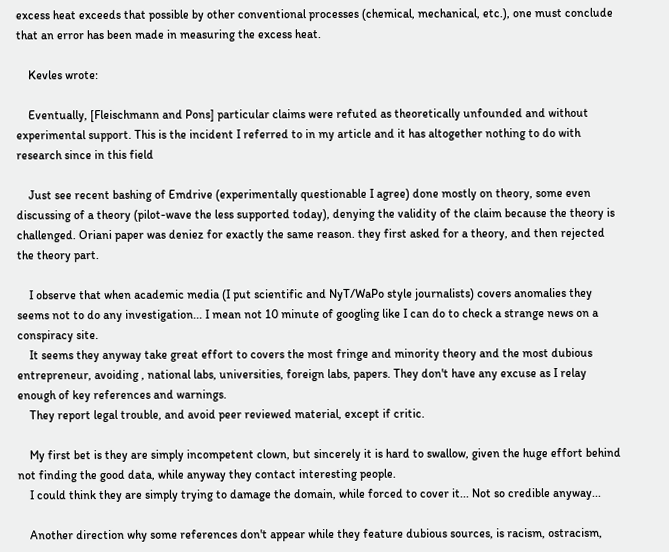excess heat exceeds that possible by other conventional processes (chemical, mechanical, etc.), one must conclude that an error has been made in measuring the excess heat.

    Kevles wrote:

    Eventually, [Fleischmann and Pons] particular claims were refuted as theoretically unfounded and without experimental support. This is the incident I referred to in my article and it has altogether nothing to do with research since in this field

    Just see recent bashing of Emdrive (experimentally questionable I agree) done mostly on theory, some even discussing of a theory (pilot-wave the less supported today), denying the validity of the claim because the theory is challenged. Oriani paper was deniez for exactly the same reason. they first asked for a theory, and then rejected the theory part.

    I observe that when academic media (I put scientific and NyT/WaPo style journalists) covers anomalies they seems not to do any investigation... I mean not 10 minute of googling like I can do to check a strange news on a conspiracy site.
    It seems they anyway take great effort to covers the most fringe and minority theory and the most dubious entrepreneur, avoiding , national labs, universities, foreign labs, papers. They don't have any excuse as I relay enough of key references and warnings.
    They report legal trouble, and avoid peer reviewed material, except if critic.

    My first bet is they are simply incompetent clown, but sincerely it is hard to swallow, given the huge effort behind not finding the good data, while anyway they contact interesting people.
    I could think they are simply trying to damage the domain, while forced to cover it... Not so credible anyway...

    Another direction why some references don't appear while they feature dubious sources, is racism, ostracism,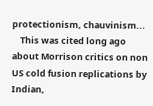protectionism, chauvinism...
    This was cited long ago about Morrison critics on non US cold fusion replications by Indian,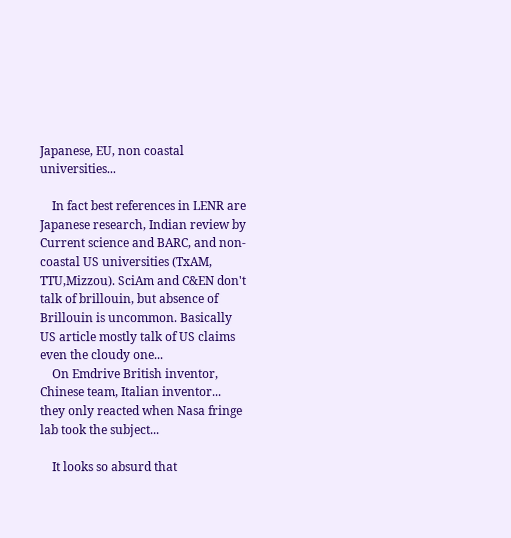Japanese, EU, non coastal universities...

    In fact best references in LENR are Japanese research, Indian review by Current science and BARC, and non-coastal US universities (TxAM, TTU,Mizzou). SciAm and C&EN don't talk of brillouin, but absence of Brillouin is uncommon. Basically US article mostly talk of US claims even the cloudy one...
    On Emdrive British inventor, Chinese team, Italian inventor... they only reacted when Nasa fringe lab took the subject...

    It looks so absurd that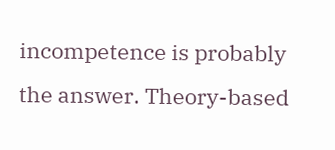incompetence is probably the answer. Theory-based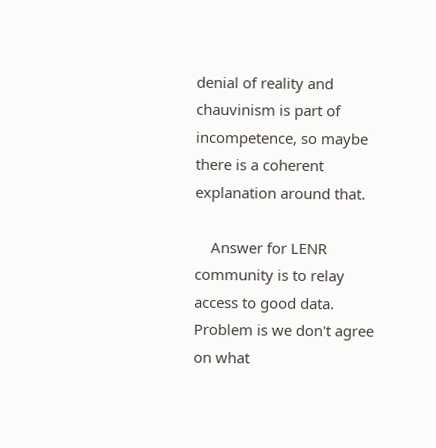denial of reality and chauvinism is part of incompetence, so maybe there is a coherent explanation around that.

    Answer for LENR community is to relay access to good data. Problem is we don't agree on what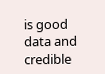is good data and credible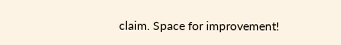claim. Space for improvement!